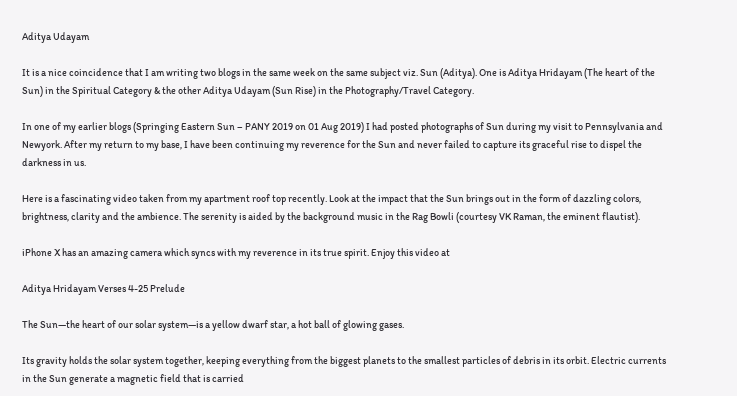Aditya Udayam

It is a nice coincidence that I am writing two blogs in the same week on the same subject viz. Sun (Aditya). One is Aditya Hridayam (The heart of the Sun) in the Spiritual Category & the other Aditya Udayam (Sun Rise) in the Photography/Travel Category.

In one of my earlier blogs (Springing Eastern Sun – PANY 2019 on 01 Aug 2019) I had posted photographs of Sun during my visit to Pennsylvania and Newyork. After my return to my base, I have been continuing my reverence for the Sun and never failed to capture its graceful rise to dispel the darkness in us.

Here is a fascinating video taken from my apartment roof top recently. Look at the impact that the Sun brings out in the form of dazzling colors, brightness, clarity and the ambience. The serenity is aided by the background music in the Rag Bowli (courtesy VK Raman, the eminent flautist).

iPhone X has an amazing camera which syncs with my reverence in its true spirit. Enjoy this video at

Aditya Hridayam Verses 4-25 Prelude

The Sun—the heart of our solar system—is a yellow dwarf star, a hot ball of glowing gases.

Its gravity holds the solar system together, keeping everything from the biggest planets to the smallest particles of debris in its orbit. Electric currents in the Sun generate a magnetic field that is carried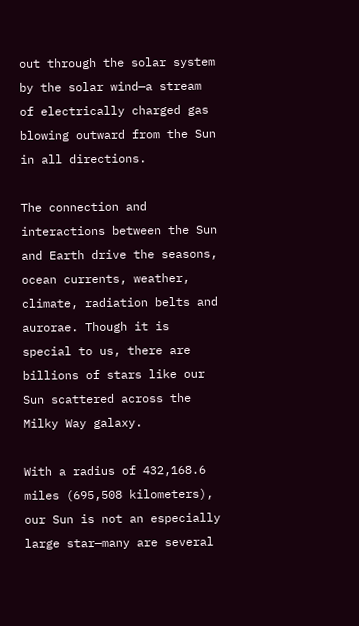out through the solar system by the solar wind—a stream of electrically charged gas blowing outward from the Sun in all directions.

The connection and interactions between the Sun and Earth drive the seasons, ocean currents, weather, climate, radiation belts and aurorae. Though it is special to us, there are billions of stars like our Sun scattered across the Milky Way galaxy.

With a radius of 432,168.6 miles (695,508 kilometers), our Sun is not an especially large star—many are several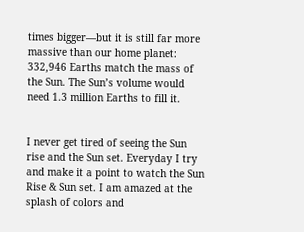times bigger—but it is still far more massive than our home planet: 332,946 Earths match the mass of the Sun. The Sun’s volume would need 1.3 million Earths to fill it.


I never get tired of seeing the Sun rise and the Sun set. Everyday I try and make it a point to watch the Sun Rise & Sun set. I am amazed at the splash of colors and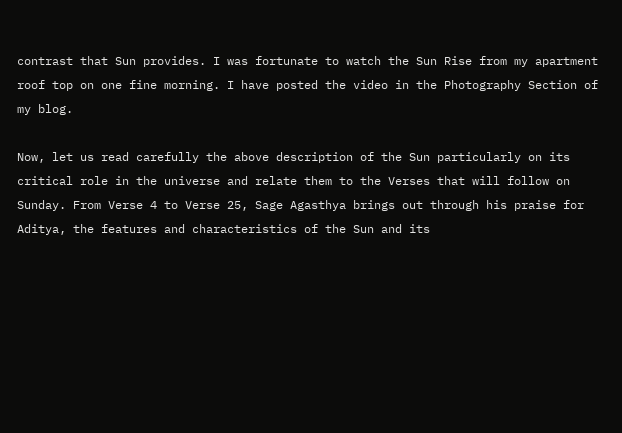contrast that Sun provides. I was fortunate to watch the Sun Rise from my apartment roof top on one fine morning. I have posted the video in the Photography Section of my blog.

Now, let us read carefully the above description of the Sun particularly on its critical role in the universe and relate them to the Verses that will follow on Sunday. From Verse 4 to Verse 25, Sage Agasthya brings out through his praise for Aditya, the features and characteristics of the Sun and its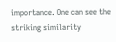importance. One can see the striking similarity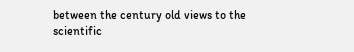between the century old views to the scientific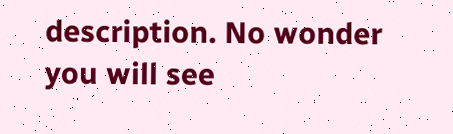description. No wonder you will see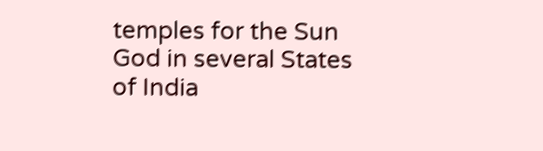temples for the Sun God in several States of India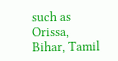such as Orissa, Bihar, Tamil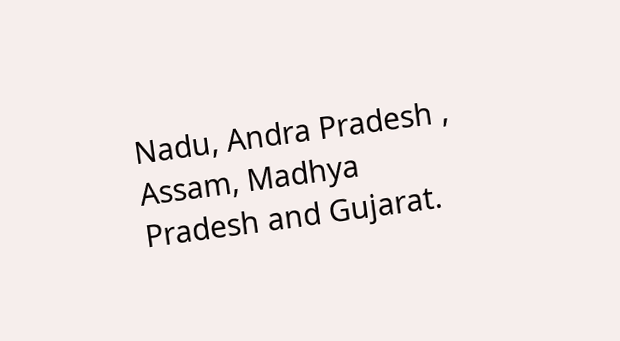Nadu, Andra Pradesh , Assam, Madhya Pradesh and Gujarat.